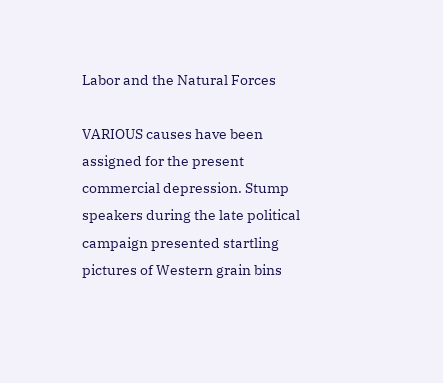Labor and the Natural Forces

VARIOUS causes have been assigned for the present commercial depression. Stump speakers during the late political campaign presented startling pictures of Western grain bins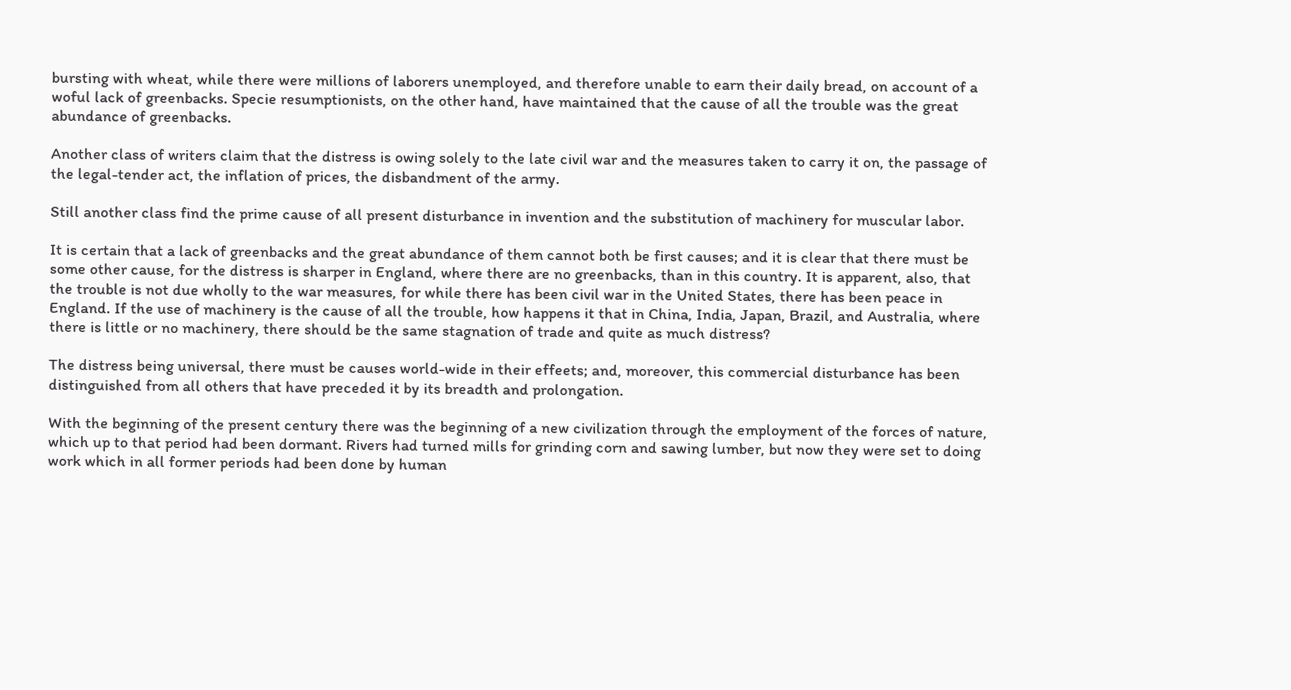bursting with wheat, while there were millions of laborers unemployed, and therefore unable to earn their daily bread, on account of a woful lack of greenbacks. Specie resumptionists, on the other hand, have maintained that the cause of all the trouble was the great abundance of greenbacks.

Another class of writers claim that the distress is owing solely to the late civil war and the measures taken to carry it on, the passage of the legal-tender act, the inflation of prices, the disbandment of the army.

Still another class find the prime cause of all present disturbance in invention and the substitution of machinery for muscular labor.

It is certain that a lack of greenbacks and the great abundance of them cannot both be first causes; and it is clear that there must be some other cause, for the distress is sharper in England, where there are no greenbacks, than in this country. It is apparent, also, that the trouble is not due wholly to the war measures, for while there has been civil war in the United States, there has been peace in England. If the use of machinery is the cause of all the trouble, how happens it that in China, India, Japan, Brazil, and Australia, where there is little or no machinery, there should be the same stagnation of trade and quite as much distress?

The distress being universal, there must be causes world-wide in their effeets; and, moreover, this commercial disturbance has been distinguished from all others that have preceded it by its breadth and prolongation.

With the beginning of the present century there was the beginning of a new civilization through the employment of the forces of nature, which up to that period had been dormant. Rivers had turned mills for grinding corn and sawing lumber, but now they were set to doing work which in all former periods had been done by human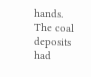hands. The coal deposits had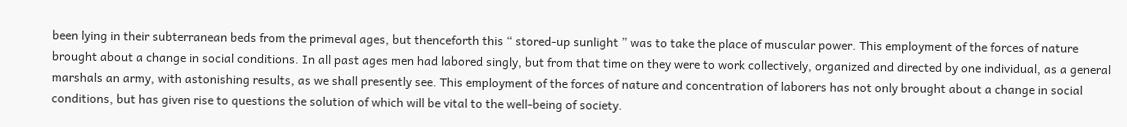been lying in their subterranean beds from the primeval ages, but thenceforth this “ stored-up sunlight ” was to take the place of muscular power. This employment of the forces of nature brought about a change in social conditions. In all past ages men had labored singly, but from that time on they were to work collectively, organized and directed by one individual, as a general marshals an army, with astonishing results, as we shall presently see. This employment of the forces of nature and concentration of laborers has not only brought about a change in social conditions, but has given rise to questions the solution of which will be vital to the well-being of society.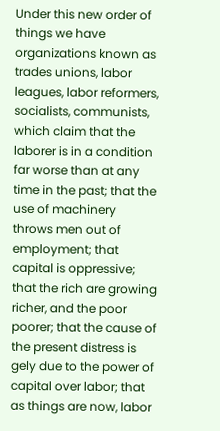Under this new order of things we have organizations known as trades unions, labor leagues, labor reformers, socialists, communists, which claim that the laborer is in a condition far worse than at any time in the past; that the use of machinery throws men out of employment; that capital is oppressive; that the rich are growing richer, and the poor poorer; that the cause of the present distress is gely due to the power of capital over labor; that as things are now, labor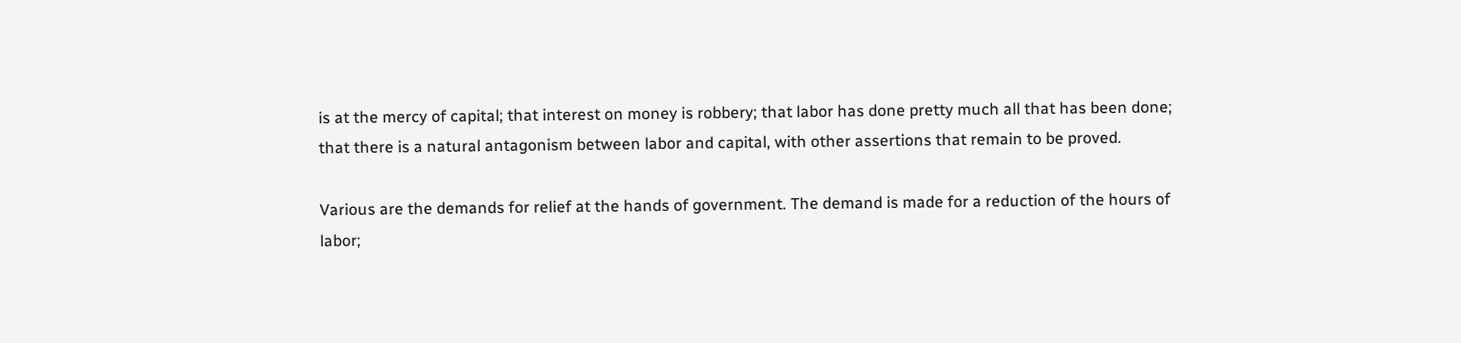is at the mercy of capital; that interest on money is robbery; that labor has done pretty much all that has been done; that there is a natural antagonism between labor and capital, with other assertions that remain to be proved.

Various are the demands for relief at the hands of government. The demand is made for a reduction of the hours of labor;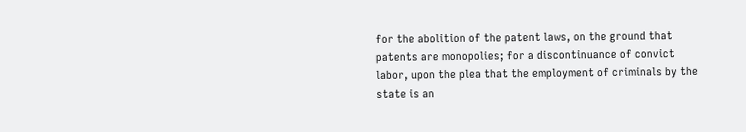for the abolition of the patent laws, on the ground that patents are monopolies; for a discontinuance of convict labor, upon the plea that the employment of criminals by the state is an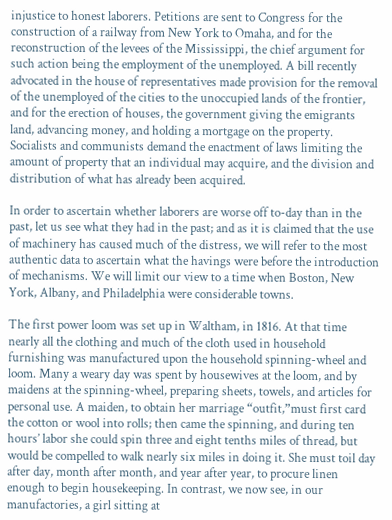injustice to honest laborers. Petitions are sent to Congress for the construction of a railway from New York to Omaha, and for the reconstruction of the levees of the Mississippi, the chief argument for such action being the employment of the unemployed. A bill recently advocated in the house of representatives made provision for the removal of the unemployed of the cities to the unoccupied lands of the frontier, and for the erection of houses, the government giving the emigrants land, advancing money, and holding a mortgage on the property. Socialists and communists demand the enactment of laws limiting the amount of property that an individual may acquire, and the division and distribution of what has already been acquired.

In order to ascertain whether laborers are worse off to-day than in the past, let us see what they had in the past; and as it is claimed that the use of machinery has caused much of the distress, we will refer to the most authentic data to ascertain what the havings were before the introduction of mechanisms. We will limit our view to a time when Boston, New York, Albany, and Philadelphia were considerable towns.

The first power loom was set up in Waltham, in 1816. At that time nearly all the clothing and much of the cloth used in household furnishing was manufactured upon the household spinning-wheel and loom. Many a weary day was spent by housewives at the loom, and by maidens at the spinning-wheel, preparing sheets, towels, and articles for personal use. A maiden, to obtain her marriage “outfit,”must first card the cotton or wool into rolls; then came the spinning, and during ten hours’ labor she could spin three and eight tenths miles of thread, but would be compelled to walk nearly six miles in doing it. She must toil day after day, month after month, and year after year, to procure linen enough to begin housekeeping. In contrast, we now see, in our manufactories, a girl sitting at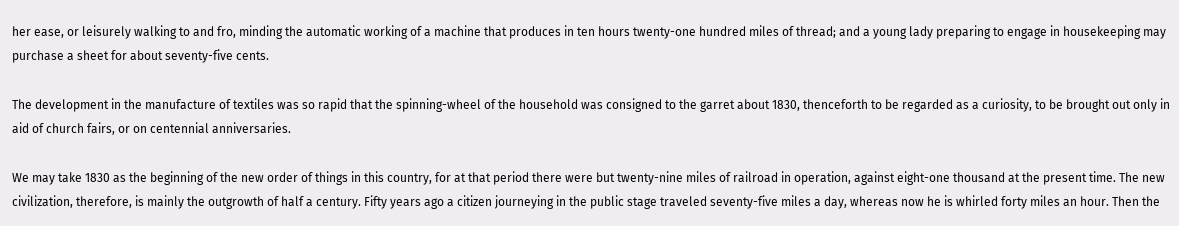her ease, or leisurely walking to and fro, minding the automatic working of a machine that produces in ten hours twenty-one hundred miles of thread; and a young lady preparing to engage in housekeeping may purchase a sheet for about seventy-five cents.

The development in the manufacture of textiles was so rapid that the spinning-wheel of the household was consigned to the garret about 1830, thenceforth to be regarded as a curiosity, to be brought out only in aid of church fairs, or on centennial anniversaries.

We may take 1830 as the beginning of the new order of things in this country, for at that period there were but twenty-nine miles of railroad in operation, against eight-one thousand at the present time. The new civilization, therefore, is mainly the outgrowth of half a century. Fifty years ago a citizen journeying in the public stage traveled seventy-five miles a day, whereas now he is whirled forty miles an hour. Then the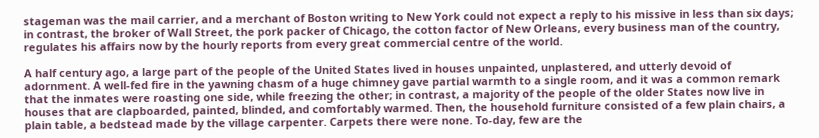stageman was the mail carrier, and a merchant of Boston writing to New York could not expect a reply to his missive in less than six days; in contrast, the broker of Wall Street, the pork packer of Chicago, the cotton factor of New Orleans, every business man of the country, regulates his affairs now by the hourly reports from every great commercial centre of the world.

A half century ago, a large part of the people of the United States lived in houses unpainted, unplastered, and utterly devoid of adornment. A well-fed fire in the yawning chasm of a huge chimney gave partial warmth to a single room, and it was a common remark that the inmates were roasting one side, while freezing the other; in contrast, a majority of the people of the older States now live in houses that are clapboarded, painted, blinded, and comfortably warmed. Then, the household furniture consisted of a few plain chairs, a plain table, a bedstead made by the village carpenter. Carpets there were none. To-day, few are the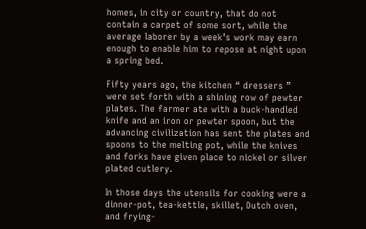homes, in city or country, that do not contain a carpet of some sort, while the average laborer by a week’s work may earn enough to enable him to repose at night upon a spring bed.

Fifty years ago, the kitchen “ dressers ” were set forth with a shining row of pewter plates. The farmer ate with a buck-handled knife and an iron or pewter spoon, but the advancing civilization has sent the plates and spoons to the melting pot, while the knives and forks have given place to nickel or silver plated cutlery.

In those days the utensils for cooking were a dinner-pot, tea-kettle, skillet, Dutch oven, and frying-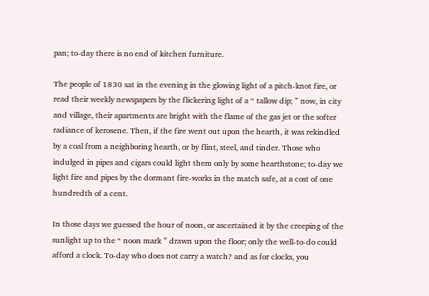pan; to-day there is no end of kitchen furniture.

The people of 1830 sat in the evening in the glowing light of a pitch-knot fire, or read their weekly newspapers by the flickering light of a “ tallow dip; ” now, in city and village, their apartments are bright with the flame of the gas jet or the softer radiance of kerosene. Then, if the fire went out upon the hearth, it was rekindled by a coal from a neighboring hearth, or by flint, steel, and tinder. Those who indulged in pipes and cigars could light them only by some hearthstone; to-day we light fire and pipes by the dormant fire-works in the match safe, at a cost of one hundredth of a cent.

In those days we guessed the hour of noon, or ascertained it by the creeping of the sunlight up to the “ noon mark ” drawn upon the floor; only the well-to-do could afford a clock. To-day who does not carry a watch? and as for clocks, you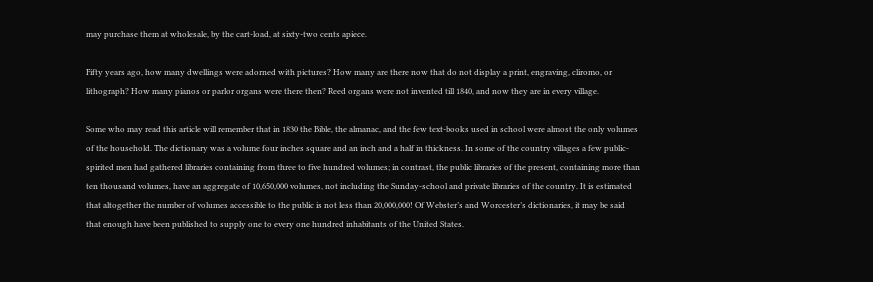may purchase them at wholesale, by the cart-load, at sixty-two cents apiece.

Fifty years ago, how many dwellings were adorned with pictures? How many are there now that do not display a print, engraving, cliromo, or lithograph? How many pianos or parlor organs were there then? Reed organs were not invented till 1840, and now they are in every village.

Some who may read this article will remember that in 1830 the Bible, the almanac, and the few text-books used in school were almost the only volumes of the household. The dictionary was a volume four inches square and an inch and a half in thickness. In some of the country villages a few public-spirited men had gathered libraries containing from three to five hundred volumes; in contrast, the public libraries of the present, containing more than ten thousand volumes, have an aggregate of 10,650,000 volumes, not including the Sunday-school and private libraries of the country. It is estimated that altogether the number of volumes accessible to the public is not less than 20,000,000! Of Webster’s and Worcester’s dictionaries, it may be said that enough have been published to supply one to every one hundred inhabitants of the United States.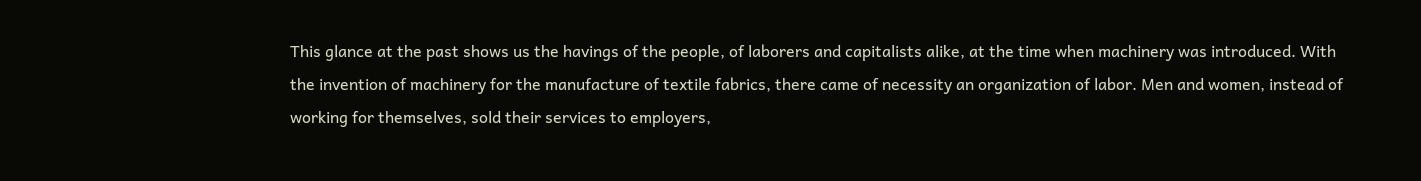This glance at the past shows us the havings of the people, of laborers and capitalists alike, at the time when machinery was introduced. With the invention of machinery for the manufacture of textile fabrics, there came of necessity an organization of labor. Men and women, instead of working for themselves, sold their services to employers,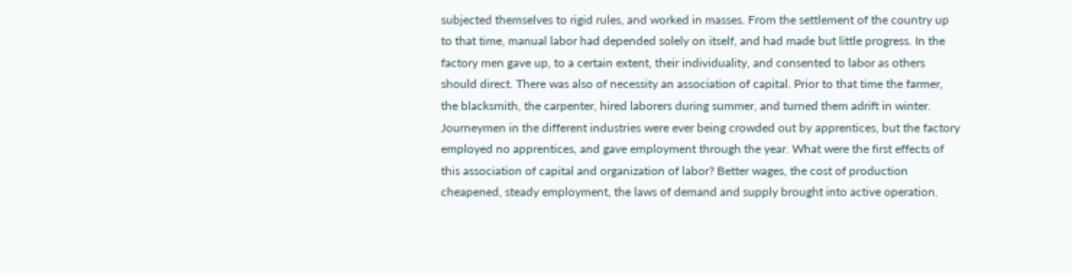subjected themselves to rigid rules, and worked in masses. From the settlement of the country up to that time, manual labor had depended solely on itself, and had made but little progress. In the factory men gave up, to a certain extent, their individuality, and consented to labor as others should direct. There was also of necessity an association of capital. Prior to that time the farmer, the blacksmith, the carpenter, hired laborers during summer, and turned them adrift in winter. Journeymen in the different industries were ever being crowded out by apprentices, but the factory employed no apprentices, and gave employment through the year. What were the first effects of this association of capital and organization of labor? Better wages, the cost of production cheapened, steady employment, the laws of demand and supply brought into active operation.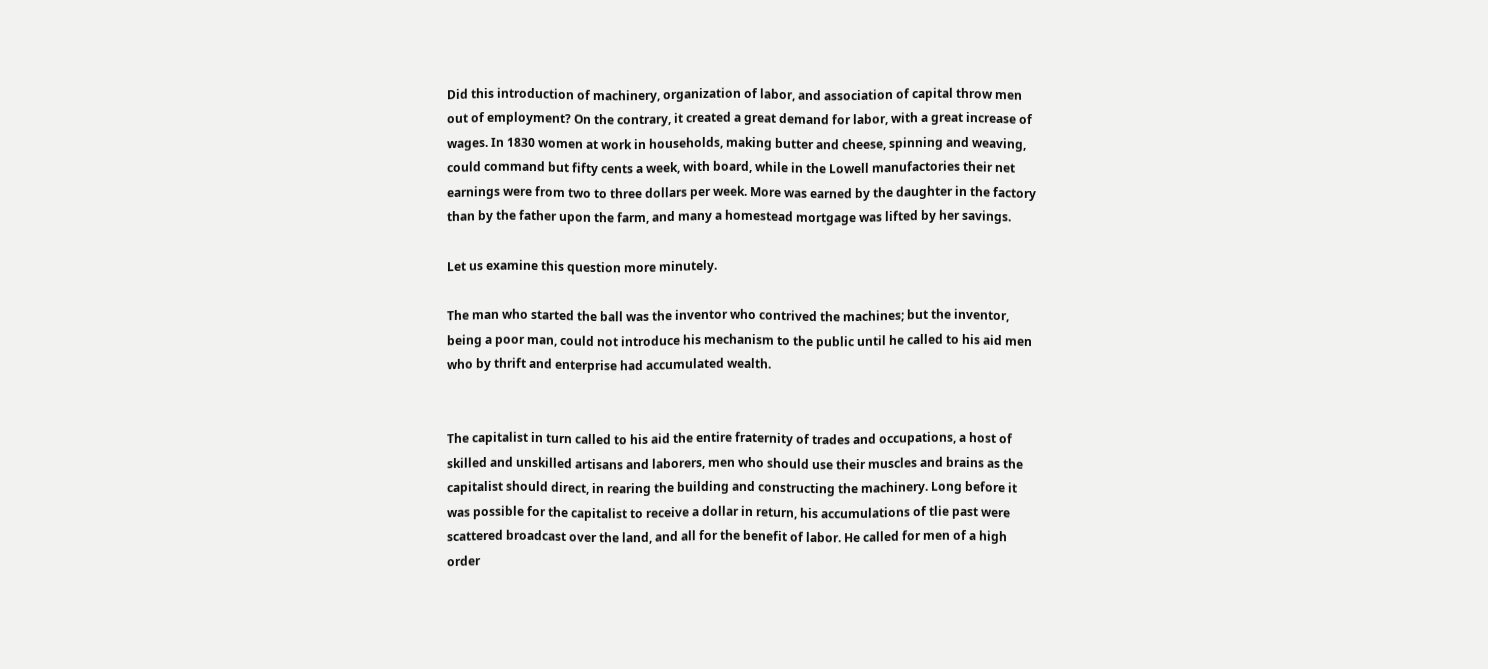Did this introduction of machinery, organization of labor, and association of capital throw men out of employment? On the contrary, it created a great demand for labor, with a great increase of wages. In 1830 women at work in households, making butter and cheese, spinning and weaving, could command but fifty cents a week, with board, while in the Lowell manufactories their net earnings were from two to three dollars per week. More was earned by the daughter in the factory than by the father upon the farm, and many a homestead mortgage was lifted by her savings.

Let us examine this question more minutely.

The man who started the ball was the inventor who contrived the machines; but the inventor, being a poor man, could not introduce his mechanism to the public until he called to his aid men who by thrift and enterprise had accumulated wealth.


The capitalist in turn called to his aid the entire fraternity of trades and occupations, a host of skilled and unskilled artisans and laborers, men who should use their muscles and brains as the capitalist should direct, in rearing the building and constructing the machinery. Long before it was possible for the capitalist to receive a dollar in return, his accumulations of tlie past were scattered broadcast over the land, and all for the benefit of labor. He called for men of a high order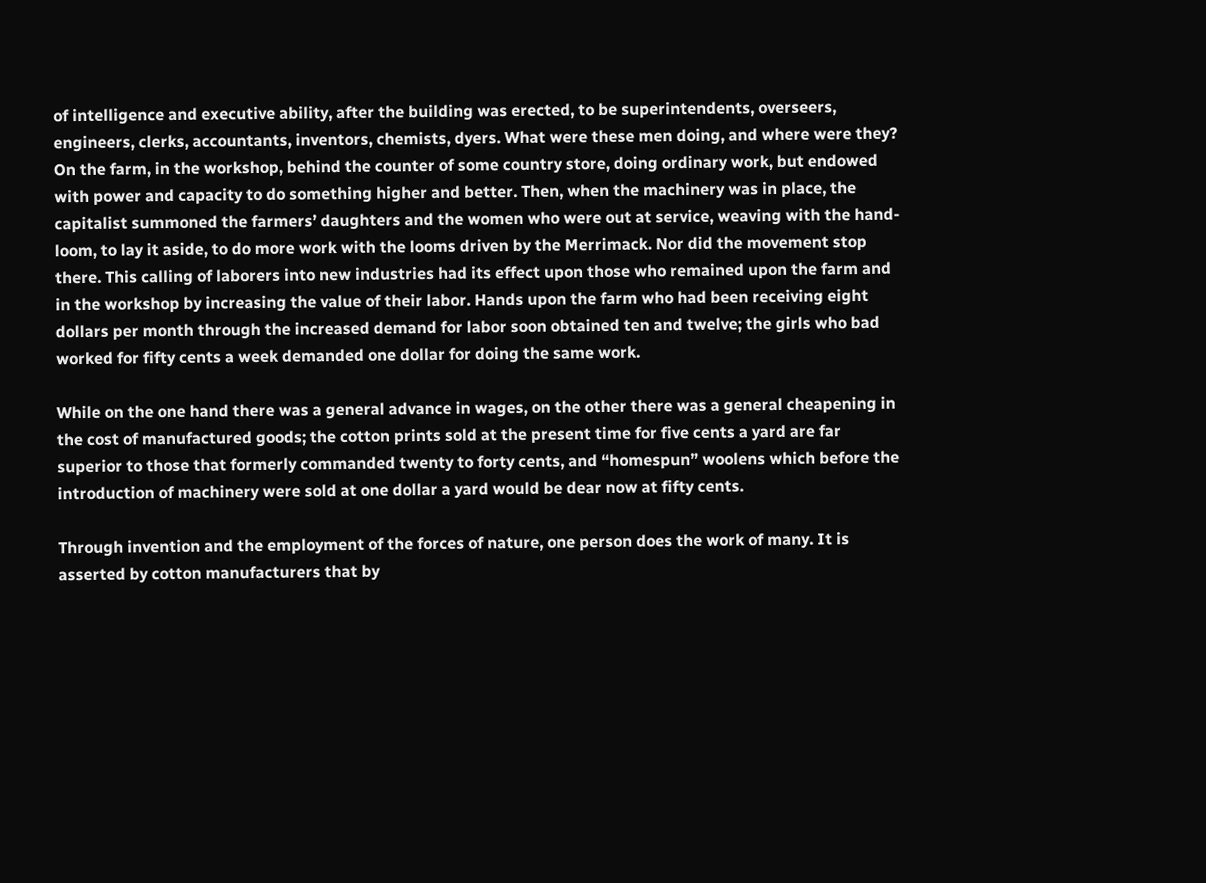of intelligence and executive ability, after the building was erected, to be superintendents, overseers, engineers, clerks, accountants, inventors, chemists, dyers. What were these men doing, and where were they? On the farm, in the workshop, behind the counter of some country store, doing ordinary work, but endowed with power and capacity to do something higher and better. Then, when the machinery was in place, the capitalist summoned the farmers’ daughters and the women who were out at service, weaving with the hand-loom, to lay it aside, to do more work with the looms driven by the Merrimack. Nor did the movement stop there. This calling of laborers into new industries had its effect upon those who remained upon the farm and in the workshop by increasing the value of their labor. Hands upon the farm who had been receiving eight dollars per month through the increased demand for labor soon obtained ten and twelve; the girls who bad worked for fifty cents a week demanded one dollar for doing the same work.

While on the one hand there was a general advance in wages, on the other there was a general cheapening in the cost of manufactured goods; the cotton prints sold at the present time for five cents a yard are far superior to those that formerly commanded twenty to forty cents, and “homespun” woolens which before the introduction of machinery were sold at one dollar a yard would be dear now at fifty cents.

Through invention and the employment of the forces of nature, one person does the work of many. It is asserted by cotton manufacturers that by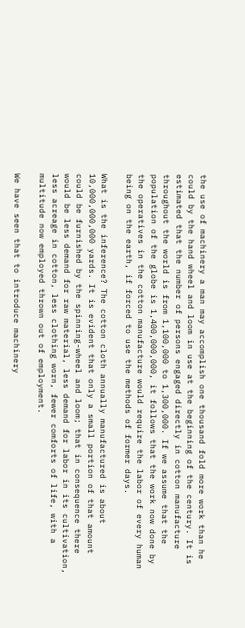the use of machinery a man may accomplish one thousand fold more work than he could by the hand wheel and loom in use at the beginning of the century. It is estimated that the number of persons engaged directly in cotton manufacture throughout the world is from 1,100,000 to 1,300,000. If we assume that the population of the globe is 1,400,000,000, it follows that the work now done by the operatives in the cotton manufacture would require the labor of every human being on the earth, if forced to use the methods of former days.

What is the inference? The cotton cloth annually manufactured is about 10,000,000,000 yards. It is evident that only a small portion of that amount could be furnished by the spinning-wheel and loom; that in consequence there would be less demand for raw material, less demand for labor in its cultivation, less acreage in cotton, less clothing worn, fewer comforts of life, with a multitude now employed thrown out of employment.

We have seen that to introduce machinery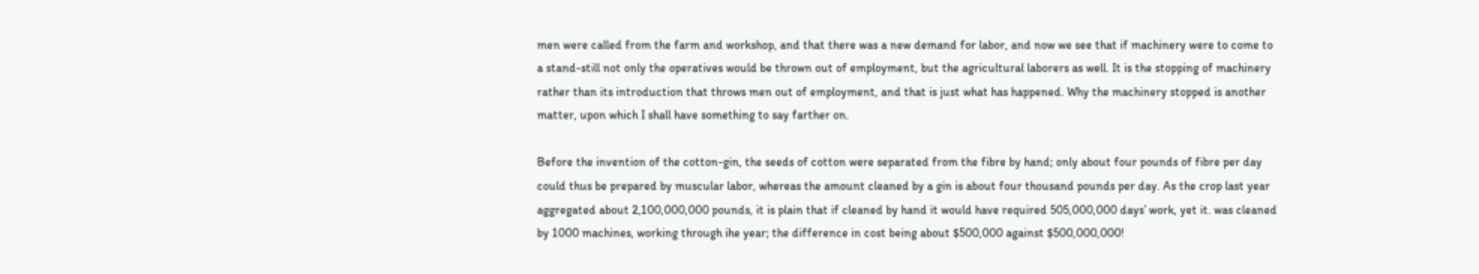men were called from the farm and workshop, and that there was a new demand for labor, and now we see that if machinery were to come to a stand-still not only the operatives would be thrown out of employment, but the agricultural laborers as well. It is the stopping of machinery rather than its introduction that throws men out of employment, and that is just what has happened. Why the machinery stopped is another matter, upon which I shall have something to say farther on.

Before the invention of the cotton-gin, the seeds of cotton were separated from the fibre by hand; only about four pounds of fibre per day could thus be prepared by muscular labor, whereas the amount cleaned by a gin is about four thousand pounds per day. As the crop last year aggregated about 2,100,000,000 pounds, it is plain that if cleaned by hand it would have required 505,000,000 days’ work, yet it. was cleaned by 1000 machines, working through ihe year; the difference in cost being about $500,000 against $500,000,000!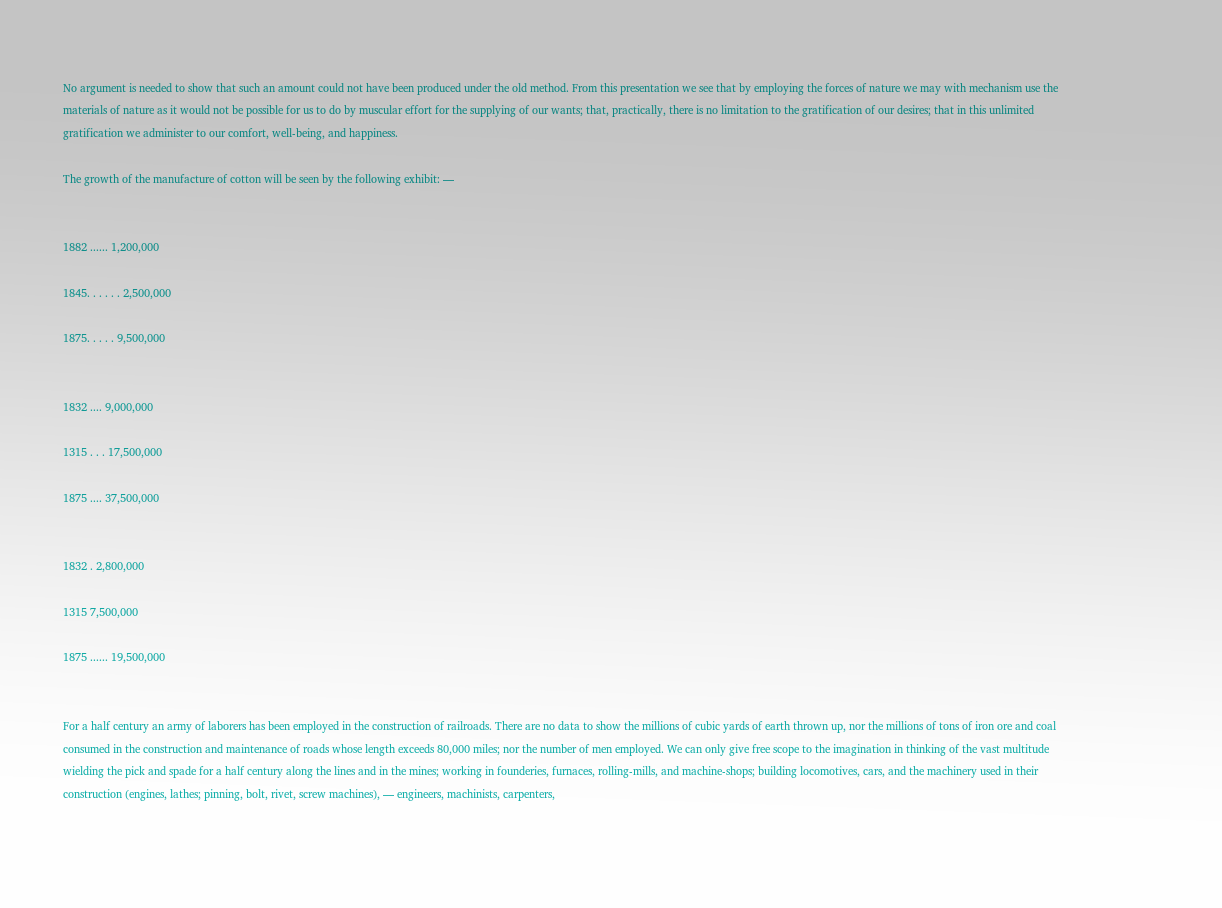No argument is needed to show that such an amount could not have been produced under the old method. From this presentation we see that by employing the forces of nature we may with mechanism use the materials of nature as it would not be possible for us to do by muscular effort for the supplying of our wants; that, practically, there is no limitation to the gratification of our desires; that in this unlimited gratification we administer to our comfort, well-being, and happiness.

The growth of the manufacture of cotton will be seen by the following exhibit: —


1882 ...... 1,200,000

1845. . . . . . 2,500,000

1875. . . . . 9,500,000


1832 .... 9,000,000

1315 . . . 17,500,000

1875 .... 37,500,000


1832 . 2,800,000

1315 7,500,000

1875 ...... 19,500,000


For a half century an army of laborers has been employed in the construction of railroads. There are no data to show the millions of cubic yards of earth thrown up, nor the millions of tons of iron ore and coal consumed in the construction and maintenance of roads whose length exceeds 80,000 miles; nor the number of men employed. We can only give free scope to the imagination in thinking of the vast multitude wielding the pick and spade for a half century along the lines and in the mines; working in founderies, furnaces, rolling-mills, and machine-shops; building locomotives, cars, and the machinery used in their construction (engines, lathes; pinning, bolt, rivet, screw machines), — engineers, machinists, carpenters,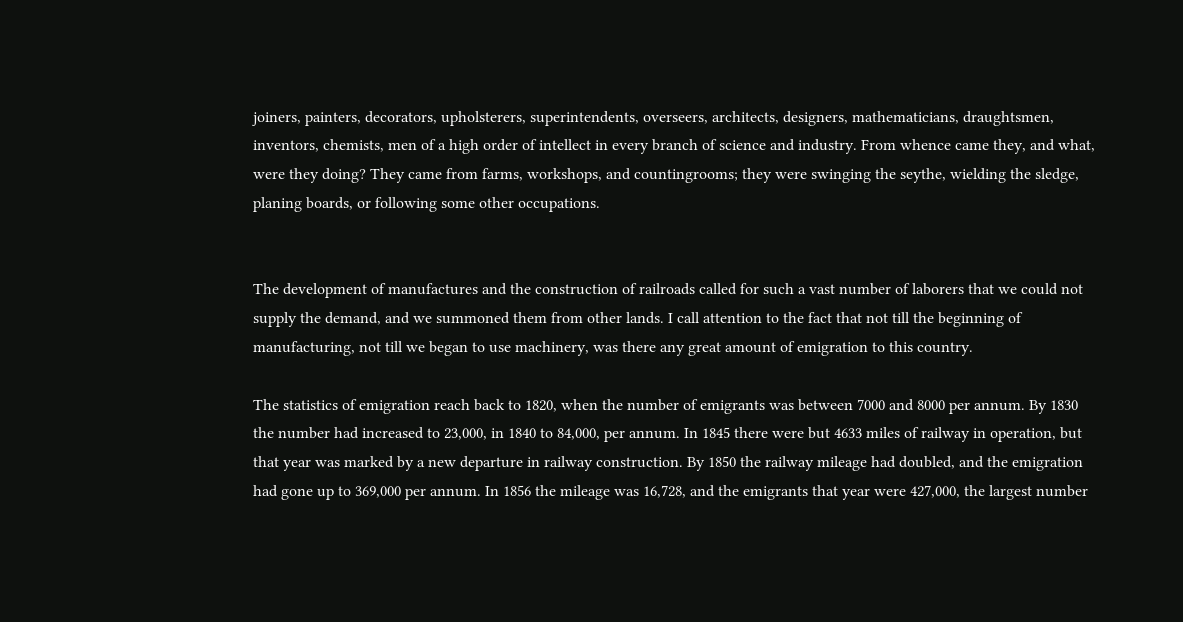joiners, painters, decorators, upholsterers, superintendents, overseers, architects, designers, mathematicians, draughtsmen, inventors, chemists, men of a high order of intellect in every branch of science and industry. From whence came they, and what, were they doing? They came from farms, workshops, and countingrooms; they were swinging the seythe, wielding the sledge, planing boards, or following some other occupations.


The development of manufactures and the construction of railroads called for such a vast number of laborers that we could not supply the demand, and we summoned them from other lands. I call attention to the fact that not till the beginning of manufacturing, not till we began to use machinery, was there any great amount of emigration to this country.

The statistics of emigration reach back to 1820, when the number of emigrants was between 7000 and 8000 per annum. By 1830 the number had increased to 23,000, in 1840 to 84,000, per annum. In 1845 there were but 4633 miles of railway in operation, but that year was marked by a new departure in railway construction. By 1850 the railway mileage had doubled, and the emigration had gone up to 369,000 per annum. In 1856 the mileage was 16,728, and the emigrants that year were 427,000, the largest number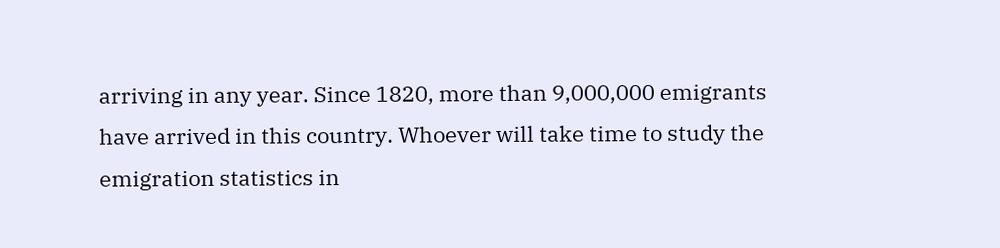arriving in any year. Since 1820, more than 9,000,000 emigrants have arrived in this country. Whoever will take time to study the emigration statistics in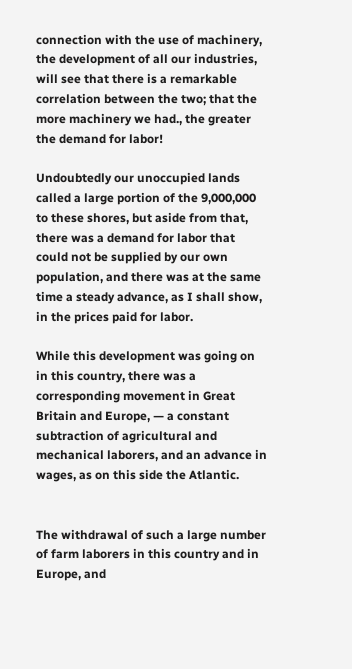connection with the use of machinery, the development of all our industries, will see that there is a remarkable correlation between the two; that the more machinery we had., the greater the demand for labor!

Undoubtedly our unoccupied lands called a large portion of the 9,000,000 to these shores, but aside from that, there was a demand for labor that could not be supplied by our own population, and there was at the same time a steady advance, as I shall show, in the prices paid for labor.

While this development was going on in this country, there was a corresponding movement in Great Britain and Europe, — a constant subtraction of agricultural and mechanical laborers, and an advance in wages, as on this side the Atlantic.


The withdrawal of such a large number of farm laborers in this country and in Europe, and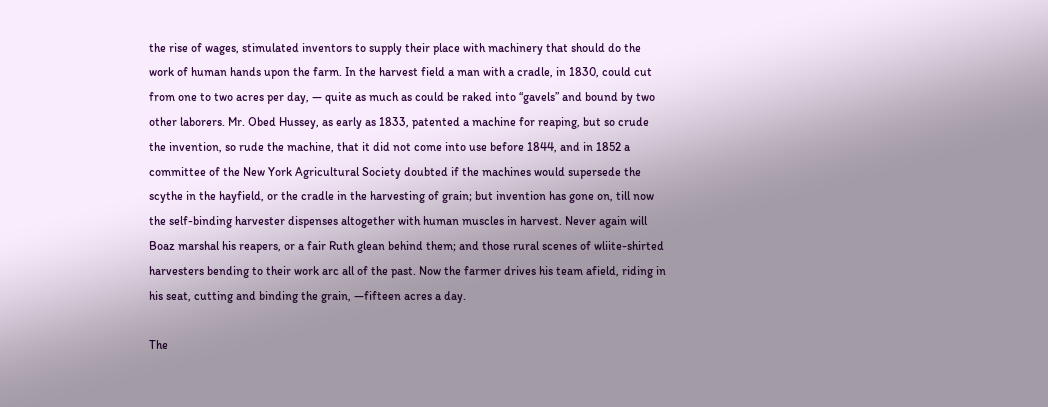the rise of wages, stimulated inventors to supply their place with machinery that should do the work of human hands upon the farm. In the harvest field a man with a cradle, in 1830, could cut from one to two acres per day, — quite as much as could be raked into “gavels” and bound by two other laborers. Mr. Obed Hussey, as early as 1833, patented a machine for reaping, but so crude the invention, so rude the machine, that it did not come into use before 1844, and in 1852 a committee of the New York Agricultural Society doubted if the machines would supersede the scythe in the hayfield, or the cradle in the harvesting of grain; but invention has gone on, till now the self-binding harvester dispenses altogether with human muscles in harvest. Never again will Boaz marshal his reapers, or a fair Ruth glean behind them; and those rural scenes of wliite-shirted harvesters bending to their work arc all of the past. Now the farmer drives his team afield, riding in his seat, cutting and binding the grain, —fifteen acres a day.

The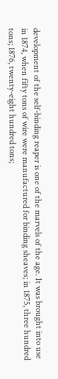development of the self-binding reaper is one of the marvels of the age. It was brought into use in 1874, when fifty tons of wire were manufactured for binding sheaves; in 1875, three hundred tons; 1876, twenty-eight hundred tons;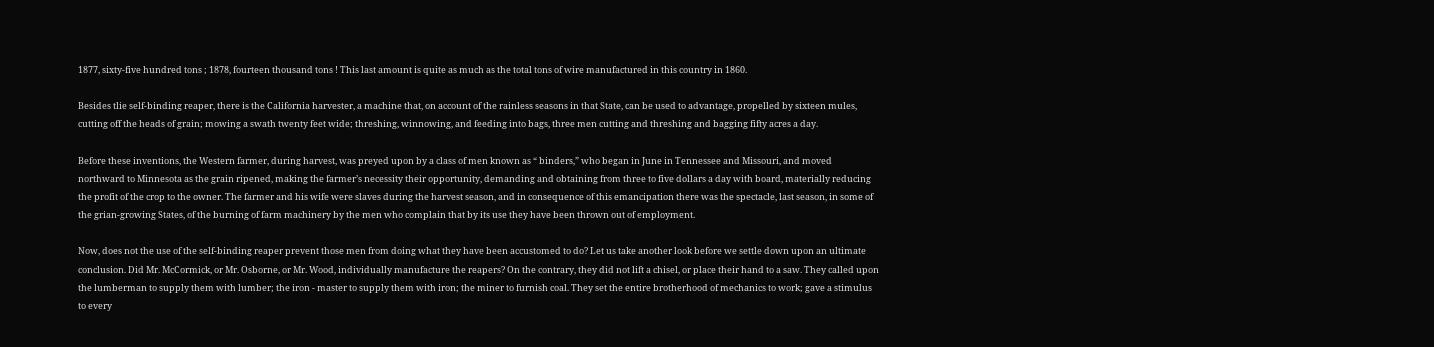1877, sixty-five hundred tons ; 1878, fourteen thousand tons ! This last amount is quite as much as the total tons of wire manufactured in this country in 1860.

Besides tlie self-binding reaper, there is the California harvester, a machine that, on account of the rainless seasons in that State, can be used to advantage, propelled by sixteen mules, cutting off the heads of grain; mowing a swath twenty feet wide; threshing, winnowing, and feeding into bags, three men cutting and threshing and bagging fifty acres a day.

Before these inventions, the Western farmer, during harvest, was preyed upon by a class of men known as “ binders,” who began in June in Tennessee and Missouri, and moved northward to Minnesota as the grain ripened, making the farmer’s necessity their opportunity, demanding and obtaining from three to five dollars a day with board, materially reducing the profit of the crop to the owner. The farmer and his wife were slaves during the harvest season, and in consequence of this emancipation there was the spectacle, last season, in some of the grian-growing States, of the burning of farm machinery by the men who complain that by its use they have been thrown out of employment.

Now, does not the use of the self-binding reaper prevent those men from doing what they have been accustomed to do? Let us take another look before we settle down upon an ultimate conclusion. Did Mr. McCormick, or Mr. Osborne, or Mr. Wood, individually manufacture the reapers? On the contrary, they did not lift a chisel, or place their hand to a saw. They called upon the lumberman to supply them with lumber; the iron - master to supply them with iron; the miner to furnish coal. They set the entire brotherhood of mechanics to work; gave a stimulus to every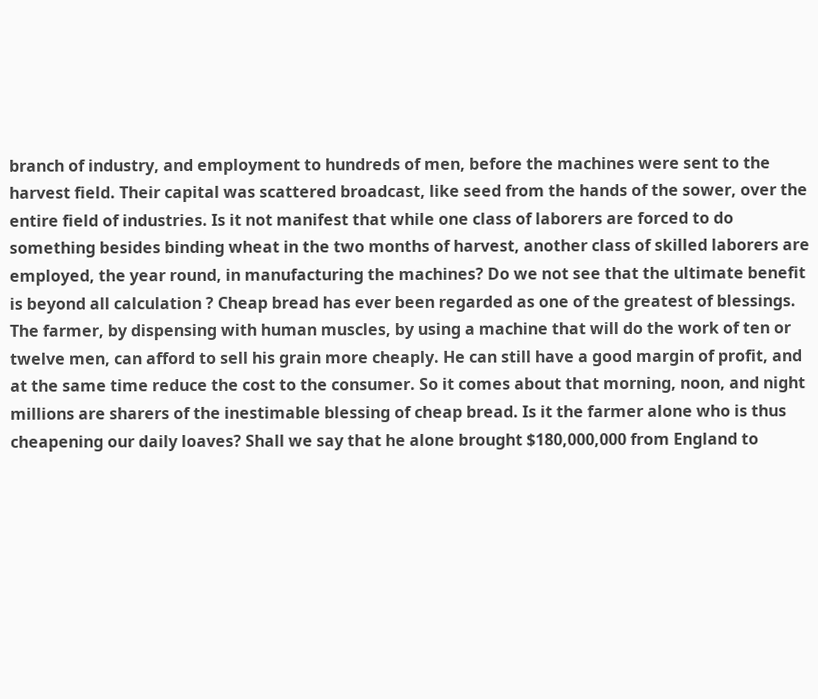branch of industry, and employment to hundreds of men, before the machines were sent to the harvest field. Their capital was scattered broadcast, like seed from the hands of the sower, over the entire field of industries. Is it not manifest that while one class of laborers are forced to do something besides binding wheat in the two months of harvest, another class of skilled laborers are employed, the year round, in manufacturing the machines? Do we not see that the ultimate benefit is beyond all calculation ? Cheap bread has ever been regarded as one of the greatest of blessings. The farmer, by dispensing with human muscles, by using a machine that will do the work of ten or twelve men, can afford to sell his grain more cheaply. He can still have a good margin of profit, and at the same time reduce the cost to the consumer. So it comes about that morning, noon, and night millions are sharers of the inestimable blessing of cheap bread. Is it the farmer alone who is thus cheapening our daily loaves? Shall we say that he alone brought $180,000,000 from England to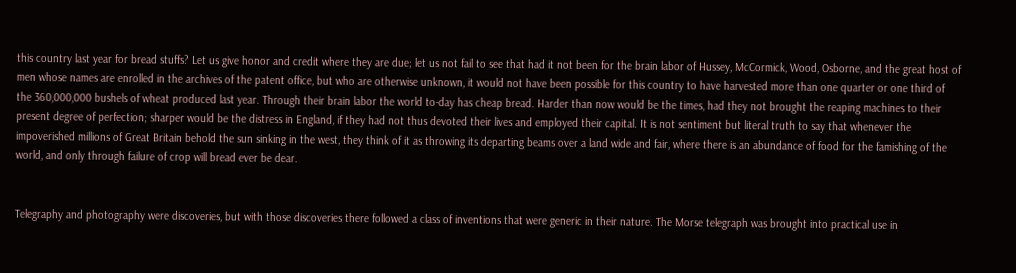this country last year for bread stuffs? Let us give honor and credit where they are due; let us not fail to see that had it not been for the brain labor of Hussey, McCormick, Wood, Osborne, and the great host of men whose names are enrolled in the archives of the patent office, but who are otherwise unknown, it would not have been possible for this country to have harvested more than one quarter or one third of the 360,000,000 bushels of wheat produced last year. Through their brain labor the world to-day has cheap bread. Harder than now would be the times, had they not brought the reaping machines to their present degree of perfection; sharper would be the distress in England, if they had not thus devoted their lives and employed their capital. It is not sentiment but literal truth to say that whenever the impoverished millions of Great Britain behold the sun sinking in the west, they think of it as throwing its departing beams over a land wide and fair, where there is an abundance of food for the famishing of the world, and only through failure of crop will bread ever be dear.


Telegraphy and photography were discoveries, but with those discoveries there followed a class of inventions that were generic in their nature. The Morse telegraph was brought into practical use in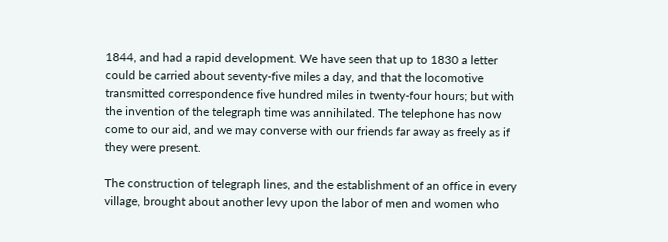1844, and had a rapid development. We have seen that up to 1830 a letter could be carried about seventy-five miles a day, and that the locomotive transmitted correspondence five hundred miles in twenty-four hours; but with the invention of the telegraph time was annihilated. The telephone has now come to our aid, and we may converse with our friends far away as freely as if they were present.

The construction of telegraph lines, and the establishment of an office in every village, brought about another levy upon the labor of men and women who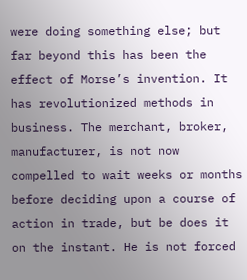were doing something else; but far beyond this has been the effect of Morse’s invention. It has revolutionized methods in business. The merchant, broker, manufacturer, is not now compelled to wait weeks or months before deciding upon a course of action in trade, but be does it on the instant. He is not forced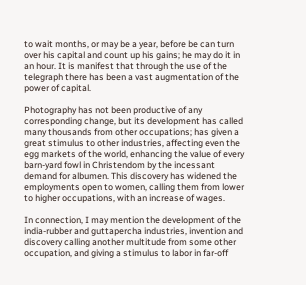to wait months, or may be a year, before be can turn over his capital and count up his gains; he may do it in an hour. It is manifest that through the use of the telegraph there has been a vast augmentation of the power of capital.

Photography has not been productive of any corresponding change, but its development has called many thousands from other occupations; has given a great stimulus to other industries, affecting even the egg markets of the world, enhancing the value of every barn-yard fowl in Christendom by the incessant demand for albumen. This discovery has widened the employments open to women, calling them from lower to higher occupations, with an increase of wages.

In connection, I may mention the development of the india-rubber and guttapercha industries, invention and discovery calling another multitude from some other occupation, and giving a stimulus to labor in far-off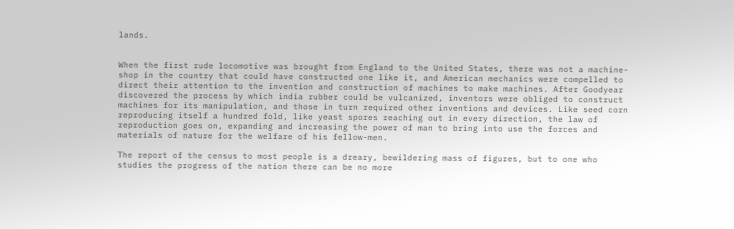lands.


When the first rude locomotive was brought from England to the United States, there was not a machine-shop in the country that could have constructed one like it, and American mechanics were compelled to direct their attention to the invention and construction of machines to make machines. After Goodyear discovered the process by which india rubber could be vulcanized, inventors were obliged to construct machines for its manipulation, and those in turn required other inventions and devices. Like seed corn reproducing itself a hundred fold, like yeast spores reaching out in every direction, the law of reproduction goes on, expanding and increasing the power of man to bring into use the forces and materials of nature for the welfare of his fellow-men.

The report of the census to most people is a dreary, bewildering mass of figures, but to one who studies the progress of the nation there can be no more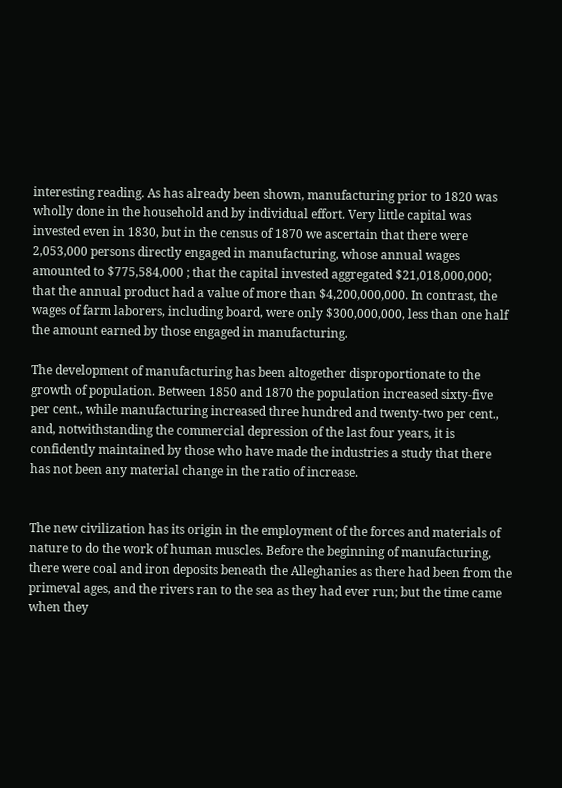interesting reading. As has already been shown, manufacturing prior to 1820 was wholly done in the household and by individual effort. Very little capital was invested even in 1830, but in the census of 1870 we ascertain that there were 2,053,000 persons directly engaged in manufacturing, whose annual wages amounted to $775,584,000 ; that the capital invested aggregated $21,018,000,000; that the annual product had a value of more than $4,200,000,000. In contrast, the wages of farm laborers, including board, were only $300,000,000, less than one half the amount earned by those engaged in manufacturing.

The development of manufacturing has been altogether disproportionate to the growth of population. Between 1850 and 1870 the population increased sixty-five per cent., while manufacturing increased three hundred and twenty-two per cent., and, notwithstanding the commercial depression of the last four years, it is confidently maintained by those who have made the industries a study that there has not been any material change in the ratio of increase.


The new civilization has its origin in the employment of the forces and materials of nature to do the work of human muscles. Before the beginning of manufacturing, there were coal and iron deposits beneath the Alleghanies as there had been from the primeval ages, and the rivers ran to the sea as they had ever run; but the time came when they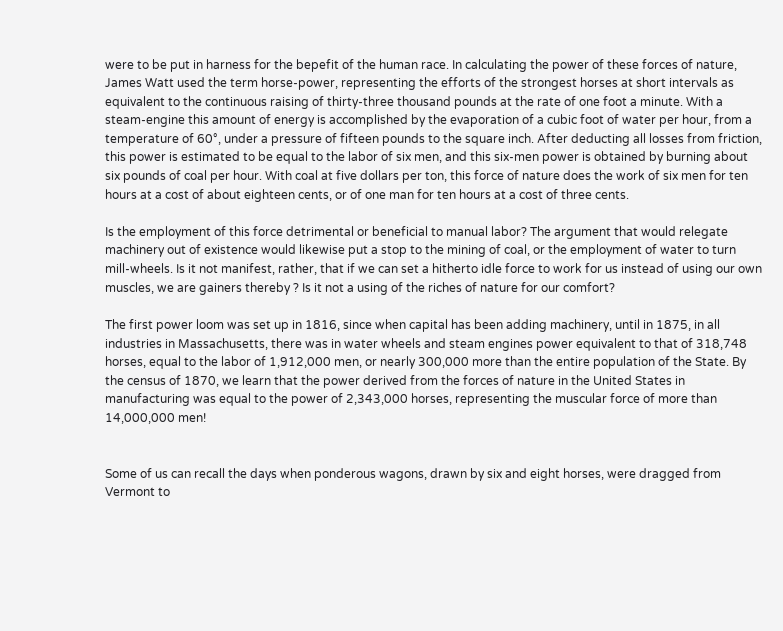were to be put in harness for the bepefit of the human race. In calculating the power of these forces of nature, James Watt used the term horse-power, representing the efforts of the strongest horses at short intervals as equivalent to the continuous raising of thirty-three thousand pounds at the rate of one foot a minute. With a steam-engine this amount of energy is accomplished by the evaporation of a cubic foot of water per hour, from a temperature of 60°, under a pressure of fifteen pounds to the square inch. After deducting all losses from friction, this power is estimated to be equal to the labor of six men, and this six-men power is obtained by burning about six pounds of coal per hour. With coal at five dollars per ton, this force of nature does the work of six men for ten hours at a cost of about eighteen cents, or of one man for ten hours at a cost of three cents.

Is the employment of this force detrimental or beneficial to manual labor? The argument that would relegate machinery out of existence would likewise put a stop to the mining of coal, or the employment of water to turn mill-wheels. Is it not manifest, rather, that if we can set a hitherto idle force to work for us instead of using our own muscles, we are gainers thereby ? Is it not a using of the riches of nature for our comfort?

The first power loom was set up in 1816, since when capital has been adding machinery, until in 1875, in all industries in Massachusetts, there was in water wheels and steam engines power equivalent to that of 318,748 horses, equal to the labor of 1,912,000 men, or nearly 300,000 more than the entire population of the State. By the census of 1870, we learn that the power derived from the forces of nature in the United States in manufacturing was equal to the power of 2,343,000 horses, representing the muscular force of more than 14,000,000 men!


Some of us can recall the days when ponderous wagons, drawn by six and eight horses, were dragged from Vermont to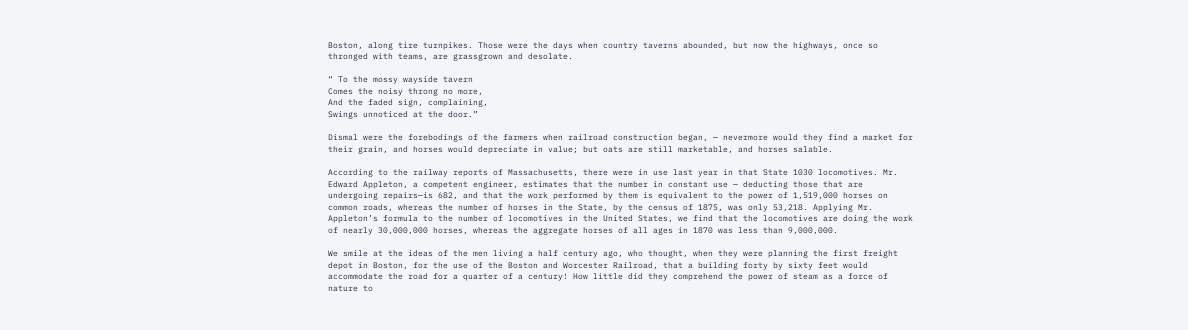Boston, along tire turnpikes. Those were the days when country taverns abounded, but now the highways, once so thronged with teams, are grassgrown and desolate.

“ To the mossy wayside tavern
Comes the noisy throng no more,
And the faded sign, complaining,
Swings unnoticed at the door.”

Dismal were the forebodings of the farmers when railroad construction began, — nevermore would they find a market for their grain, and horses would depreciate in value; but oats are still marketable, and horses salable.

According to the railway reports of Massachusetts, there were in use last year in that State 1030 locomotives. Mr. Edward Appleton, a competent engineer, estimates that the number in constant use — deducting those that are undergoing repairs—is 682, and that the work performed by them is equivalent to the power of 1,519,000 horses on common roads, whereas the number of horses in the State, by the census of 1875, was only 53,218. Applying Mr. Appleton’s formula to the number of locomotives in the United States, we find that the locomotives are doing the work of nearly 30,000,000 horses, whereas the aggregate horses of all ages in 1870 was less than 9,000,000.

We smile at the ideas of the men living a half century ago, who thought, when they were planning the first freight depot in Boston, for the use of the Boston and Worcester Railroad, that a building forty by sixty feet would accommodate the road for a quarter of a century! How little did they comprehend the power of steam as a force of nature to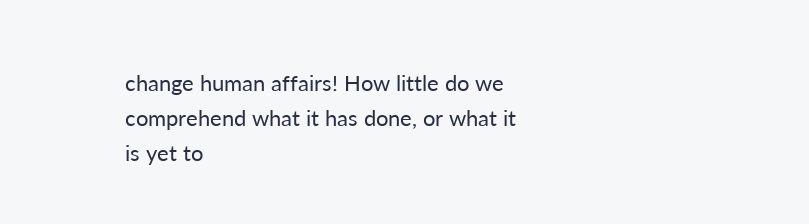change human affairs! How little do we comprehend what it has done, or what it is yet to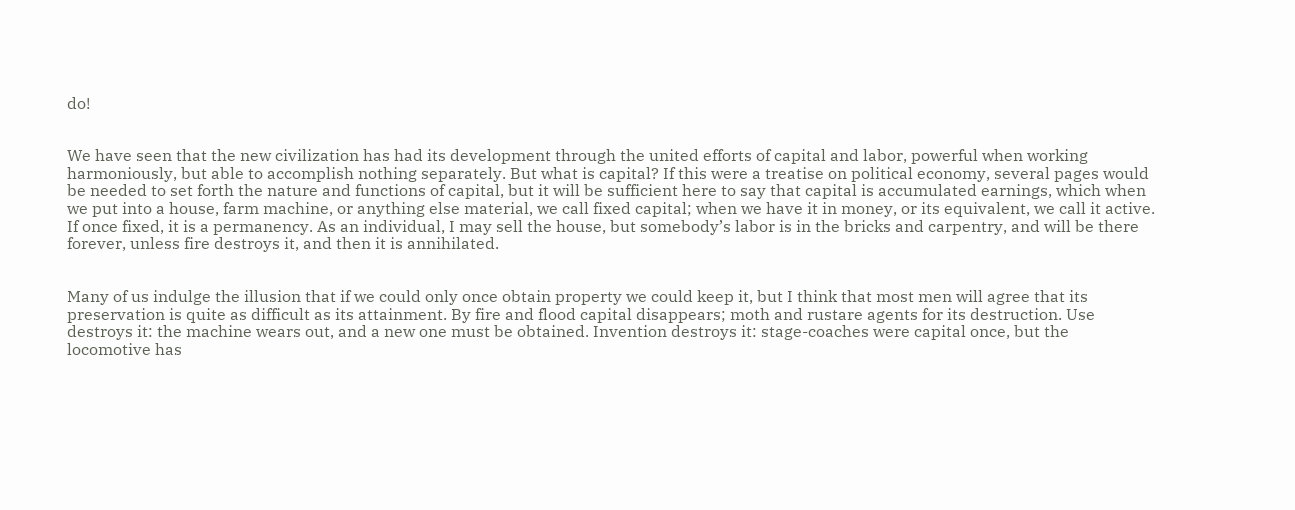do!


We have seen that the new civilization has had its development through the united efforts of capital and labor, powerful when working harmoniously, but able to accomplish nothing separately. But what is capital? If this were a treatise on political economy, several pages would be needed to set forth the nature and functions of capital, but it will be sufficient here to say that capital is accumulated earnings, which when we put into a house, farm machine, or anything else material, we call fixed capital; when we have it in money, or its equivalent, we call it active. If once fixed, it is a permanency. As an individual, I may sell the house, but somebody’s labor is in the bricks and carpentry, and will be there forever, unless fire destroys it, and then it is annihilated.


Many of us indulge the illusion that if we could only once obtain property we could keep it, but I think that most men will agree that its preservation is quite as difficult as its attainment. By fire and flood capital disappears; moth and rustare agents for its destruction. Use destroys it: the machine wears out, and a new one must be obtained. Invention destroys it: stage-coaches were capital once, but the locomotive has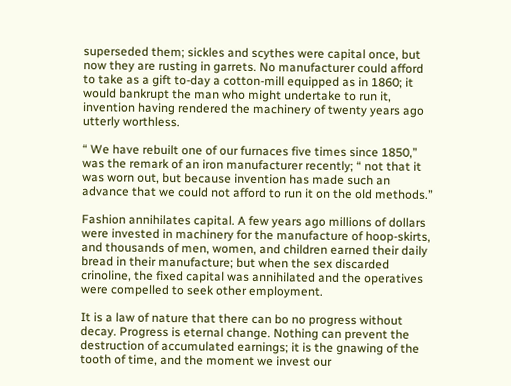superseded them; sickles and scythes were capital once, but now they are rusting in garrets. No manufacturer could afford to take as a gift to-day a cotton-mill equipped as in 1860; it would bankrupt the man who might undertake to run it, invention having rendered the machinery of twenty years ago utterly worthless.

“ We have rebuilt one of our furnaces five times since 1850,” was the remark of an iron manufacturer recently; “ not that it was worn out, but because invention has made such an advance that we could not afford to run it on the old methods.”

Fashion annihilates capital. A few years ago millions of dollars were invested in machinery for the manufacture of hoop-skirts, and thousands of men, women, and children earned their daily bread in their manufacture; but when the sex discarded crinoline, the fixed capital was annihilated and the operatives were compelled to seek other employment.

It is a law of nature that there can bo no progress without decay. Progress is eternal change. Nothing can prevent the destruction of accumulated earnings; it is the gnawing of the tooth of time, and the moment we invest our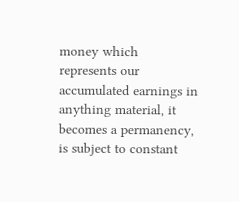money which represents our accumulated earnings in anything material, it becomes a permanency, is subject to constant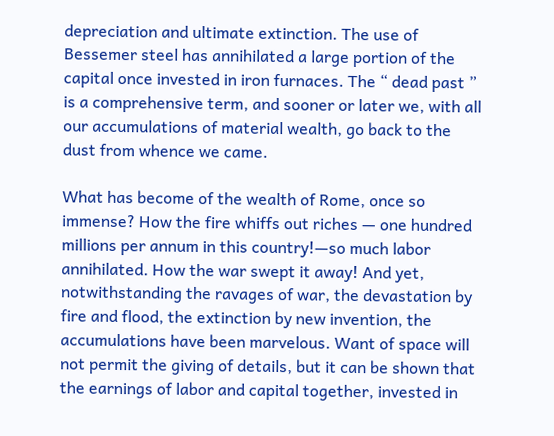depreciation and ultimate extinction. The use of Bessemer steel has annihilated a large portion of the capital once invested in iron furnaces. The “ dead past ” is a comprehensive term, and sooner or later we, with all our accumulations of material wealth, go back to the dust from whence we came.

What has become of the wealth of Rome, once so immense? How the fire whiffs out riches — one hundred millions per annum in this country!—so much labor annihilated. How the war swept it away! And yet, notwithstanding the ravages of war, the devastation by fire and flood, the extinction by new invention, the accumulations have been marvelous. Want of space will not permit the giving of details, but it can be shown that the earnings of labor and capital together, invested in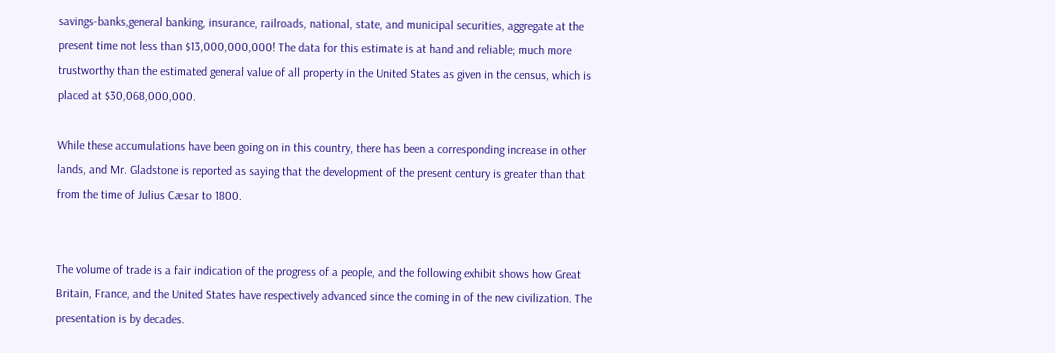savings-banks,general banking, insurance, railroads, national, state, and municipal securities, aggregate at the present time not less than $13,000,000,000! The data for this estimate is at hand and reliable; much more trustworthy than the estimated general value of all property in the United States as given in the census, which is placed at $30,068,000,000.

While these accumulations have been going on in this country, there has been a corresponding increase in other lands, and Mr. Gladstone is reported as saying that the development of the present century is greater than that from the time of Julius Cæsar to 1800.


The volume of trade is a fair indication of the progress of a people, and the following exhibit shows how Great Britain, France, and the United States have respectively advanced since the coming in of the new civilization. The presentation is by decades.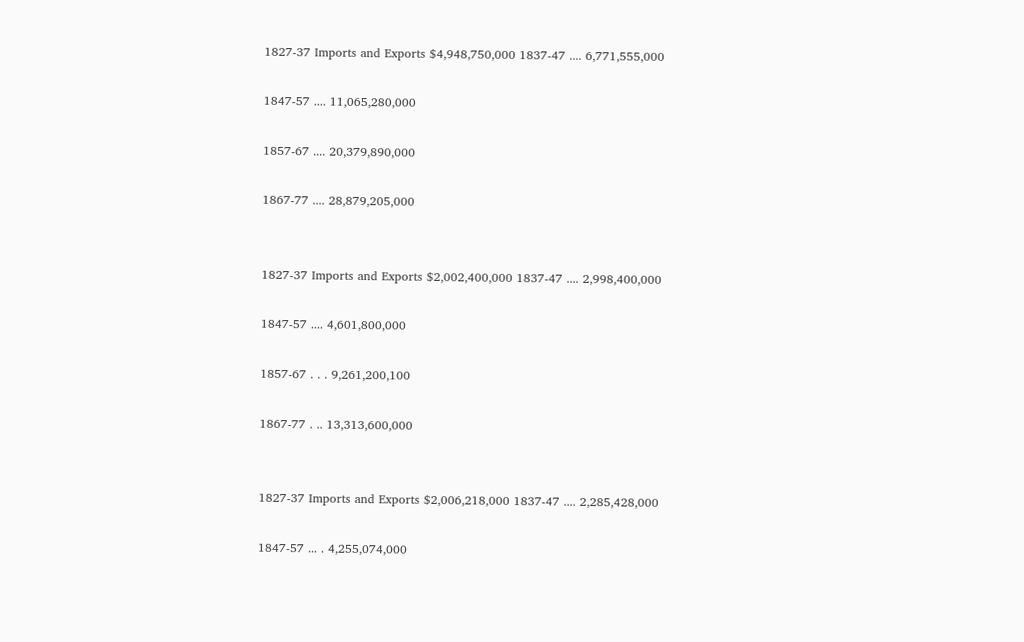1827-37 Imports and Exports $4,948,750,000 1837-47 .... 6,771,555,000

1847-57 .... 11,065,280,000

1857-67 .... 20,379,890,000

1867-77 .... 28,879,205,000


1827-37 Imports and Exports $2,002,400,000 1837-47 .... 2,998,400,000

1847-57 .... 4,601,800,000

1857-67 . . . 9,261,200,100

1867-77 . .. 13,313,600,000


1827-37 Imports and Exports $2,006,218,000 1837-47 .... 2,285,428,000

1847-57 ... . 4,255,074,000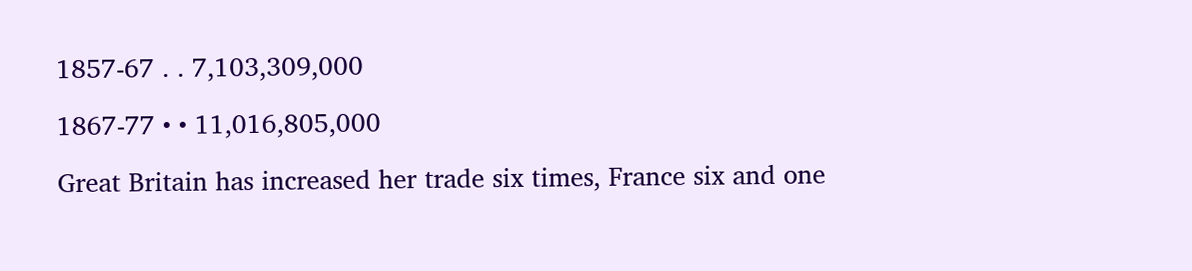1857-67 . . 7,103,309,000

1867-77 • • 11,016,805,000

Great Britain has increased her trade six times, France six and one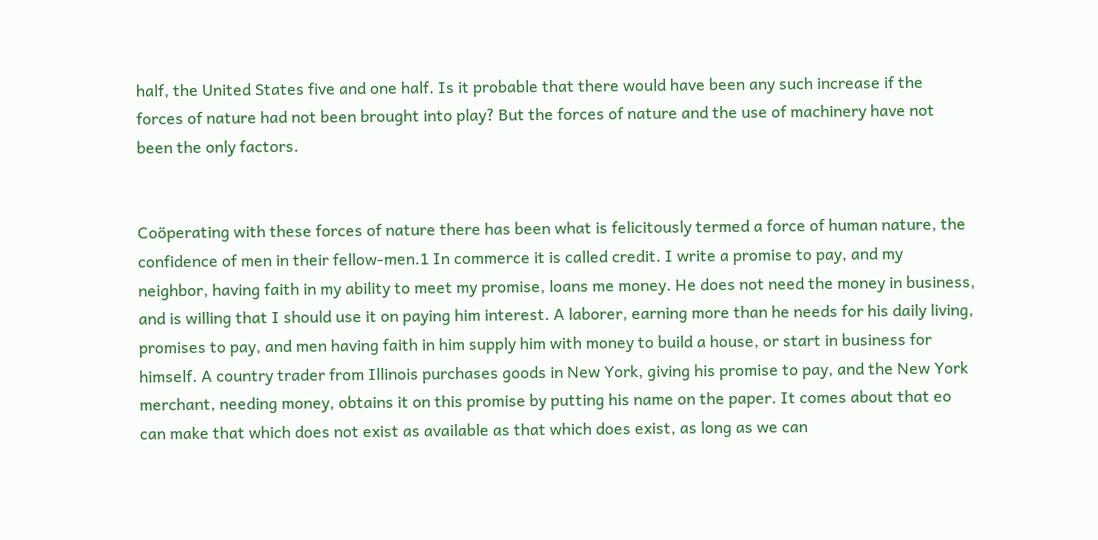half, the United States five and one half. Is it probable that there would have been any such increase if the forces of nature had not been brought into play? But the forces of nature and the use of machinery have not been the only factors.


Coöperating with these forces of nature there has been what is felicitously termed a force of human nature, the confidence of men in their fellow-men.1 In commerce it is called credit. I write a promise to pay, and my neighbor, having faith in my ability to meet my promise, loans me money. He does not need the money in business, and is willing that I should use it on paying him interest. A laborer, earning more than he needs for his daily living, promises to pay, and men having faith in him supply him with money to build a house, or start in business for himself. A country trader from Illinois purchases goods in New York, giving his promise to pay, and the New York merchant, needing money, obtains it on this promise by putting his name on the paper. It comes about that eo can make that which does not exist as available as that which does exist, as long as we can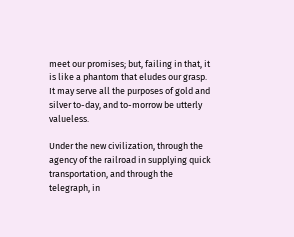meet our promises; but, failing in that, it is like a phantom that eludes our grasp. It may serve all the purposes of gold and silver to-day, and to-morrow be utterly valueless.

Under the new civilization, through the agency of the railroad in supplying quick transportation, and through the telegraph, in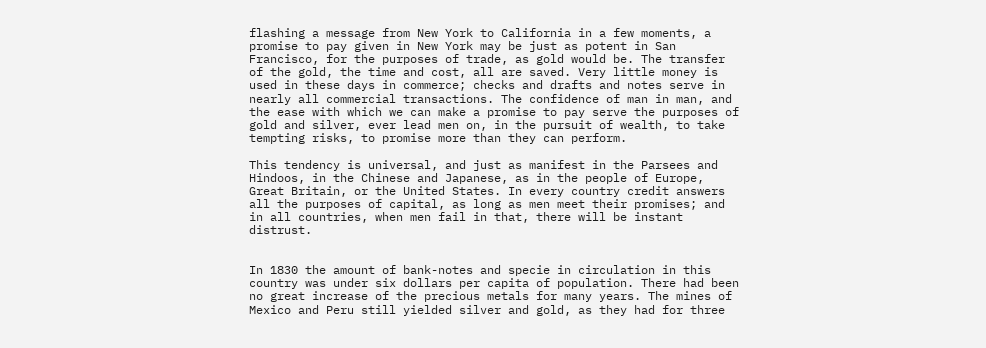flashing a message from New York to California in a few moments, a promise to pay given in New York may be just as potent in San Francisco, for the purposes of trade, as gold would be. The transfer of the gold, the time and cost, all are saved. Very little money is used in these days in commerce; checks and drafts and notes serve in nearly all commercial transactions. The confidence of man in man, and the ease with which we can make a promise to pay serve the purposes of gold and silver, ever lead men on, in the pursuit of wealth, to take tempting risks, to promise more than they can perform.

This tendency is universal, and just as manifest in the Parsees and Hindoos, in the Chinese and Japanese, as in the people of Europe, Great Britain, or the United States. In every country credit answers all the purposes of capital, as long as men meet their promises; and in all countries, when men fail in that, there will be instant distrust.


In 1830 the amount of bank-notes and specie in circulation in this country was under six dollars per capita of population. There had been no great increase of the precious metals for many years. The mines of Mexico and Peru still yielded silver and gold, as they had for three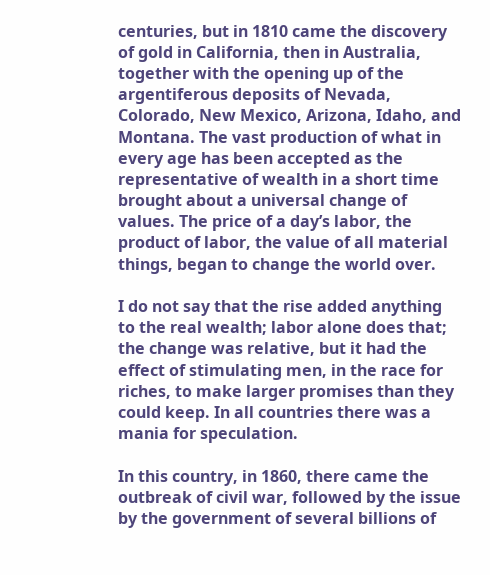centuries, but in 1810 came the discovery of gold in California, then in Australia, together with the opening up of the argentiferous deposits of Nevada, Colorado, New Mexico, Arizona, Idaho, and Montana. The vast production of what in every age has been accepted as the representative of wealth in a short time brought about a universal change of values. The price of a day’s labor, the product of labor, the value of all material things, began to change the world over.

I do not say that the rise added anything to the real wealth; labor alone does that; the change was relative, but it had the effect of stimulating men, in the race for riches, to make larger promises than they could keep. In all countries there was a mania for speculation.

In this country, in 1860, there came the outbreak of civil war, followed by the issue by the government of several billions of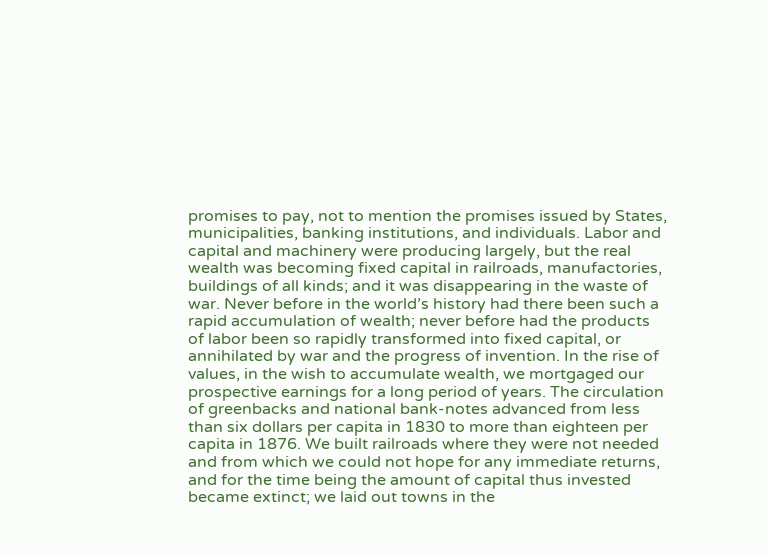promises to pay, not to mention the promises issued by States, municipalities, banking institutions, and individuals. Labor and capital and machinery were producing largely, but the real wealth was becoming fixed capital in railroads, manufactories, buildings of all kinds; and it was disappearing in the waste of war. Never before in the world’s history had there been such a rapid accumulation of wealth; never before had the products of labor been so rapidly transformed into fixed capital, or annihilated by war and the progress of invention. In the rise of values, in the wish to accumulate wealth, we mortgaged our prospective earnings for a long period of years. The circulation of greenbacks and national bank-notes advanced from less than six dollars per capita in 1830 to more than eighteen per capita in 1876. We built railroads where they were not needed and from which we could not hope for any immediate returns, and for the time being the amount of capital thus invested became extinct; we laid out towns in the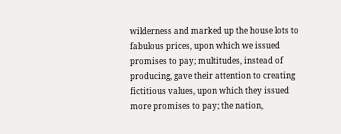wilderness and marked up the house lots to fabulous prices, upon which we issued promises to pay; multitudes, instead of producing, gave their attention to creating fictitious values, upon which they issued more promises to pay; the nation,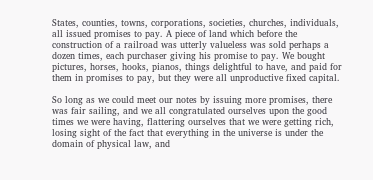States, counties, towns, corporations, societies, churches, individuals, all issued promises to pay. A piece of land which before the construction of a railroad was utterly valueless was sold perhaps a dozen times, each purchaser giving his promise to pay. We bought pictures, horses, hooks, pianos, things delightful to have, and paid for them in promises to pay, but they were all unproductive fixed capital.

So long as we could meet our notes by issuing more promises, there was fair sailing, and we all congratulated ourselves upon the good times we were having, flattering ourselves that we were getting rich, losing sight of the fact that everything in the universe is under the domain of physical law, and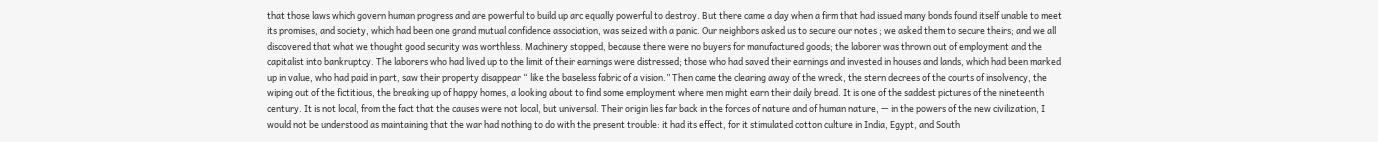that those laws which govern human progress and are powerful to build up arc equally powerful to destroy. But there came a day when a firm that had issued many bonds found itself unable to meet its promises, and society, which had been one grand mutual confidence association, was seized with a panic. Our neighbors asked us to secure our notes ; we asked them to secure theirs; and we all discovered that what we thought good security was worthless. Machinery stopped, because there were no buyers for manufactured goods; the laborer was thrown out of employment and the capitalist into bankruptcy. The laborers who had lived up to the limit of their earnings were distressed; those who had saved their earnings and invested in houses and lands, which had been marked up in value, who had paid in part, saw their property disappear “ like the baseless fabric of a vision.” Then came the clearing away of the wreck, the stern decrees of the courts of insolvency, the wiping out of the fictitious, the breaking up of happy homes, a looking about to find some employment where men might earn their daily bread. It is one of the saddest pictures of the nineteenth century. It is not local, from the fact that the causes were not local, but universal. Their origin lies far back in the forces of nature and of human nature, — in the powers of the new civilization, I would not be understood as maintaining that the war had nothing to do with the present trouble: it had its effect, for it stimulated cotton culture in India, Egypt, and South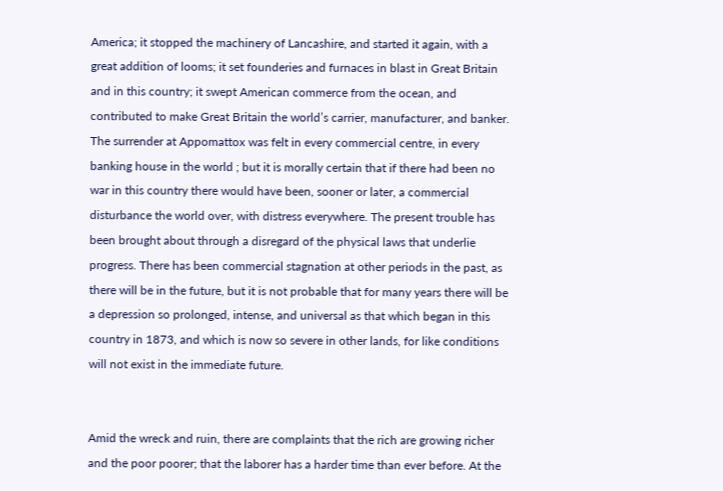America; it stopped the machinery of Lancashire, and started it again, with a great addition of looms; it set founderies and furnaces in blast in Great Britain and in this country; it swept American commerce from the ocean, and contributed to make Great Britain the world’s carrier, manufacturer, and banker. The surrender at Appomattox was felt in every commercial centre, in every banking house in the world ; but it is morally certain that if there had been no war in this country there would have been, sooner or later, a commercial disturbance the world over, with distress everywhere. The present trouble has been brought about through a disregard of the physical laws that underlie progress. There has been commercial stagnation at other periods in the past, as there will be in the future, but it is not probable that for many years there will be a depression so prolonged, intense, and universal as that which began in this country in 1873, and which is now so severe in other lands, for like conditions will not exist in the immediate future.


Amid the wreck and ruin, there are complaints that the rich are growing richer and the poor poorer; that the laborer has a harder time than ever before. At the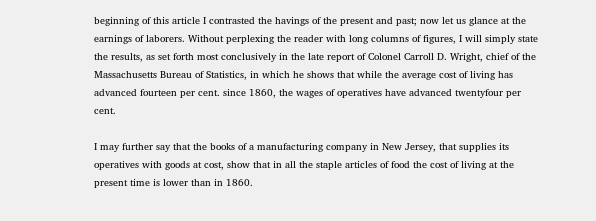beginning of this article I contrasted the havings of the present and past; now let us glance at the earnings of laborers. Without perplexing the reader with long columns of figures, I will simply state the results, as set forth most conclusively in the late report of Colonel Carroll D. Wright, chief of the Massachusetts Bureau of Statistics, in which he shows that while the average cost of living has advanced fourteen per cent. since 1860, the wages of operatives have advanced twentyfour per cent.

I may further say that the books of a manufacturing company in New Jersey, that supplies its operatives with goods at cost, show that in all the staple articles of food the cost of living at the present time is lower than in 1860.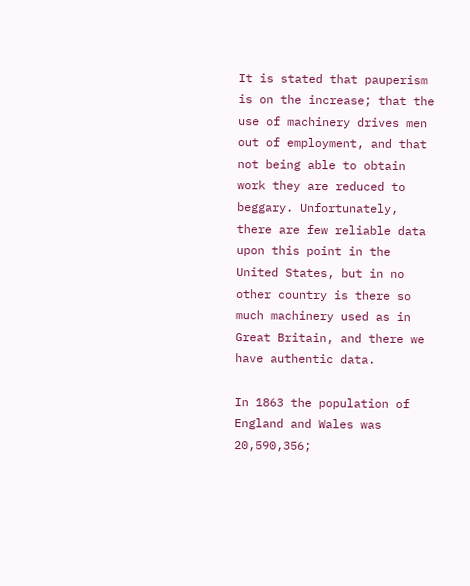It is stated that pauperism is on the increase; that the use of machinery drives men out of employment, and that not being able to obtain work they are reduced to beggary. Unfortunately, there are few reliable data upon this point in the United States, but in no other country is there so much machinery used as in Great Britain, and there we have authentic data.

In 1863 the population of England and Wales was 20,590,356;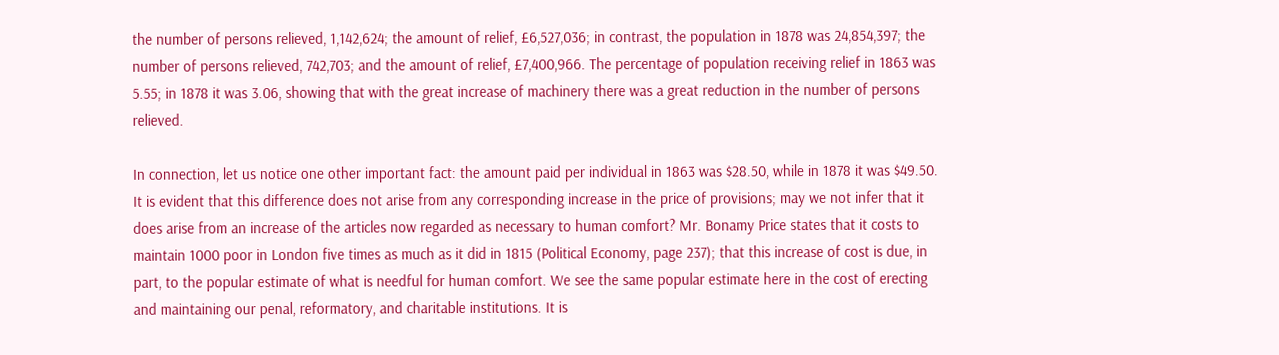the number of persons relieved, 1,142,624; the amount of relief, £6,527,036; in contrast, the population in 1878 was 24,854,397; the number of persons relieved, 742,703; and the amount of relief, £7,400,966. The percentage of population receiving relief in 1863 was 5.55; in 1878 it was 3.06, showing that with the great increase of machinery there was a great reduction in the number of persons relieved.

In connection, let us notice one other important fact: the amount paid per individual in 1863 was $28.50, while in 1878 it was $49.50. It is evident that this difference does not arise from any corresponding increase in the price of provisions; may we not infer that it does arise from an increase of the articles now regarded as necessary to human comfort? Mr. Bonamy Price states that it costs to maintain 1000 poor in London five times as much as it did in 1815 (Political Economy, page 237); that this increase of cost is due, in part, to the popular estimate of what is needful for human comfort. We see the same popular estimate here in the cost of erecting and maintaining our penal, reformatory, and charitable institutions. It is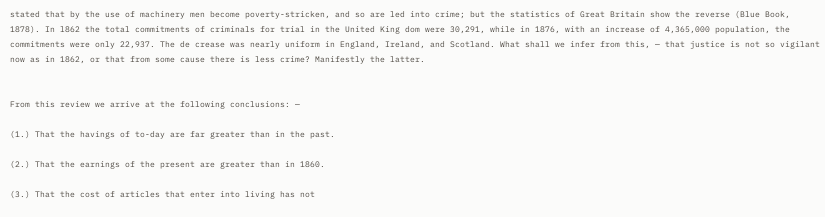stated that by the use of machinery men become poverty-stricken, and so are led into crime; but the statistics of Great Britain show the reverse (Blue Book, 1878). In l862 the total commitments of criminals for trial in the United King dom were 30,291, while in 1876, with an increase of 4,365,000 population, the commitments were only 22,937. The de crease was nearly uniform in England, Ireland, and Scotland. What shall we infer from this, — that justice is not so vigilant now as in 1862, or that from some cause there is less crime? Manifestly the latter.


From this review we arrive at the following conclusions: —

(1.) That the havings of to-day are far greater than in the past.

(2.) That the earnings of the present are greater than in 1860.

(3.) That the cost of articles that enter into living has not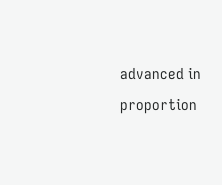advanced in proportion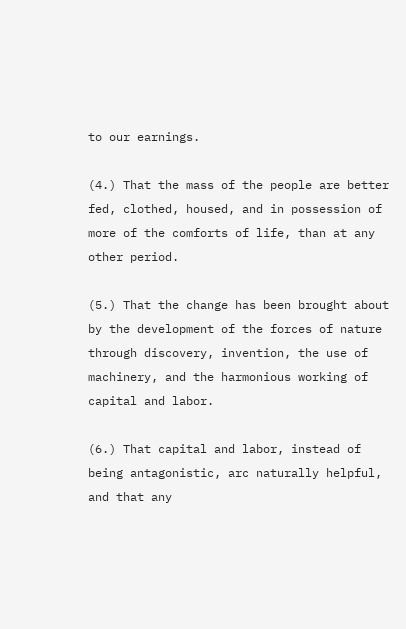to our earnings.

(4.) That the mass of the people are better fed, clothed, housed, and in possession of more of the comforts of life, than at any other period.

(5.) That the change has been brought about by the development of the forces of nature through discovery, invention, the use of machinery, and the harmonious working of capital and labor.

(6.) That capital and labor, instead of being antagonistic, arc naturally helpful, and that any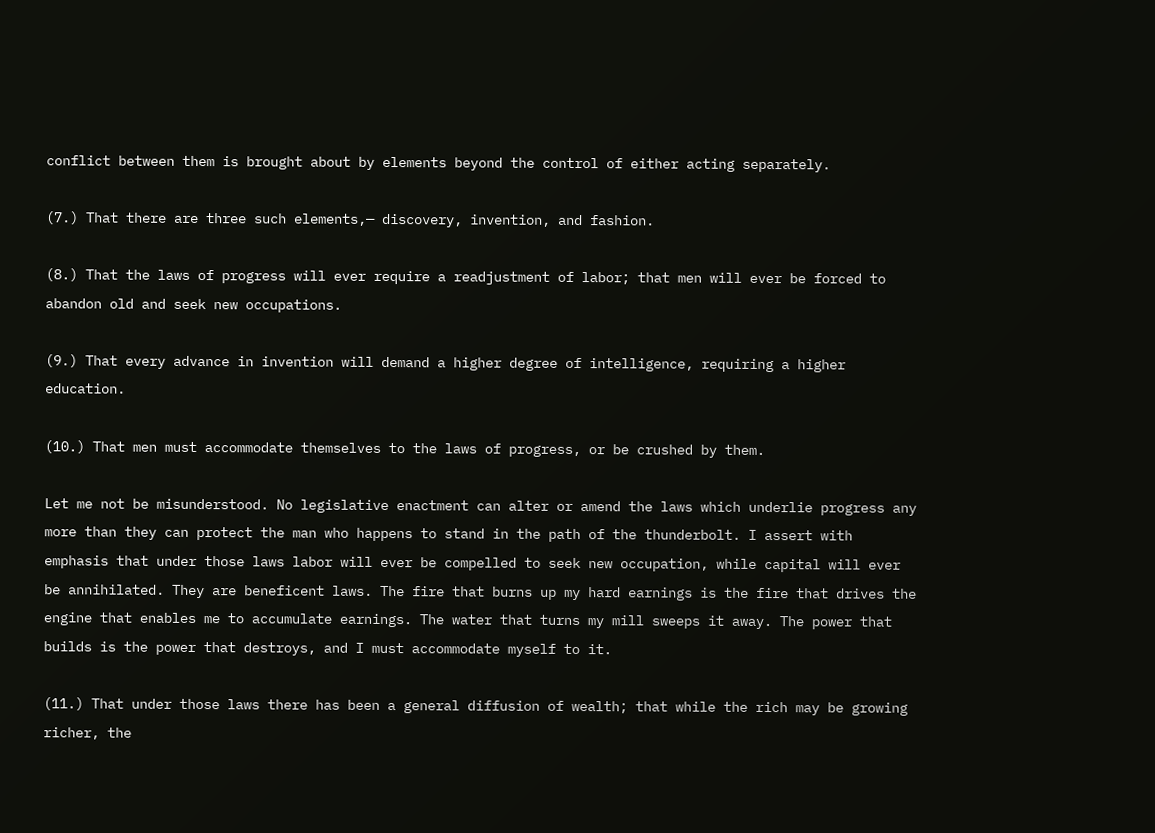conflict between them is brought about by elements beyond the control of either acting separately.

(7.) That there are three such elements,— discovery, invention, and fashion.

(8.) That the laws of progress will ever require a readjustment of labor; that men will ever be forced to abandon old and seek new occupations.

(9.) That every advance in invention will demand a higher degree of intelligence, requiring a higher education.

(10.) That men must accommodate themselves to the laws of progress, or be crushed by them.

Let me not be misunderstood. No legislative enactment can alter or amend the laws which underlie progress any more than they can protect the man who happens to stand in the path of the thunderbolt. I assert with emphasis that under those laws labor will ever be compelled to seek new occupation, while capital will ever be annihilated. They are beneficent laws. The fire that burns up my hard earnings is the fire that drives the engine that enables me to accumulate earnings. The water that turns my mill sweeps it away. The power that builds is the power that destroys, and I must accommodate myself to it.

(11.) That under those laws there has been a general diffusion of wealth; that while the rich may be growing richer, the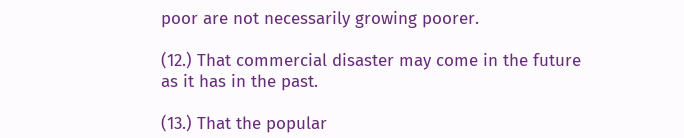poor are not necessarily growing poorer.

(12.) That commercial disaster may come in the future as it has in the past.

(13.) That the popular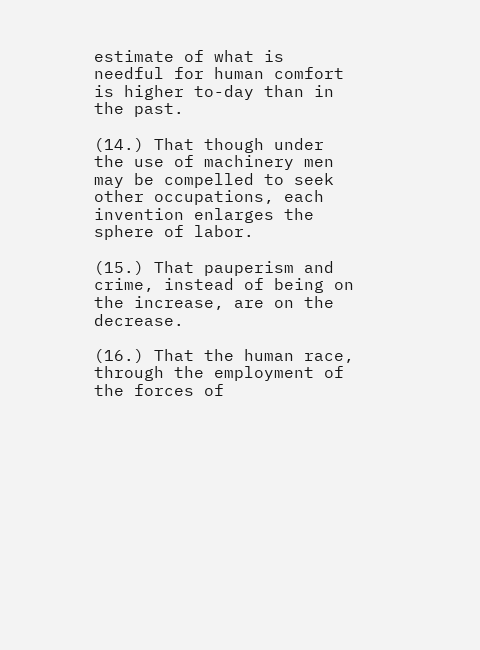estimate of what is needful for human comfort is higher to-day than in the past.

(14.) That though under the use of machinery men may be compelled to seek other occupations, each invention enlarges the sphere of labor.

(15.) That pauperism and crime, instead of being on the increase, are on the decrease.

(16.) That the human race, through the employment of the forces of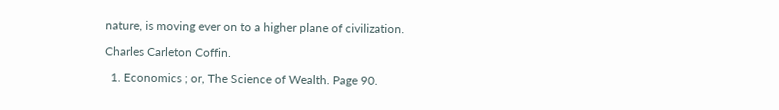nature, is moving ever on to a higher plane of civilization.

Charles Carleton Coffin.

  1. Economics ; or, The Science of Wealth. Page 90.